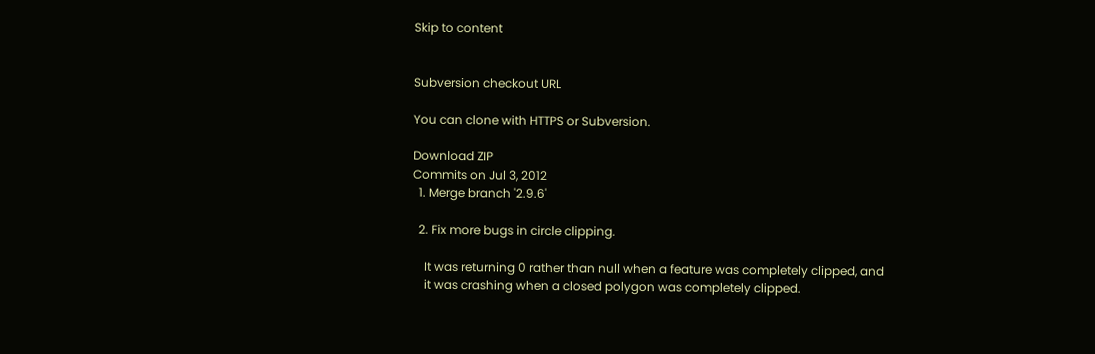Skip to content


Subversion checkout URL

You can clone with HTTPS or Subversion.

Download ZIP
Commits on Jul 3, 2012
  1. Merge branch '2.9.6'

  2. Fix more bugs in circle clipping.

    It was returning 0 rather than null when a feature was completely clipped, and
    it was crashing when a closed polygon was completely clipped.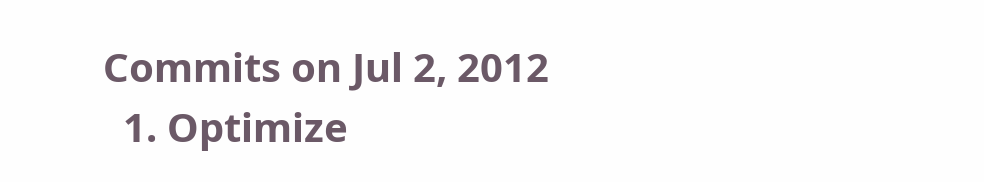Commits on Jul 2, 2012
  1. Optimize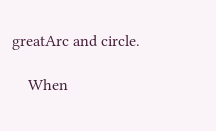greatArc and circle.

    When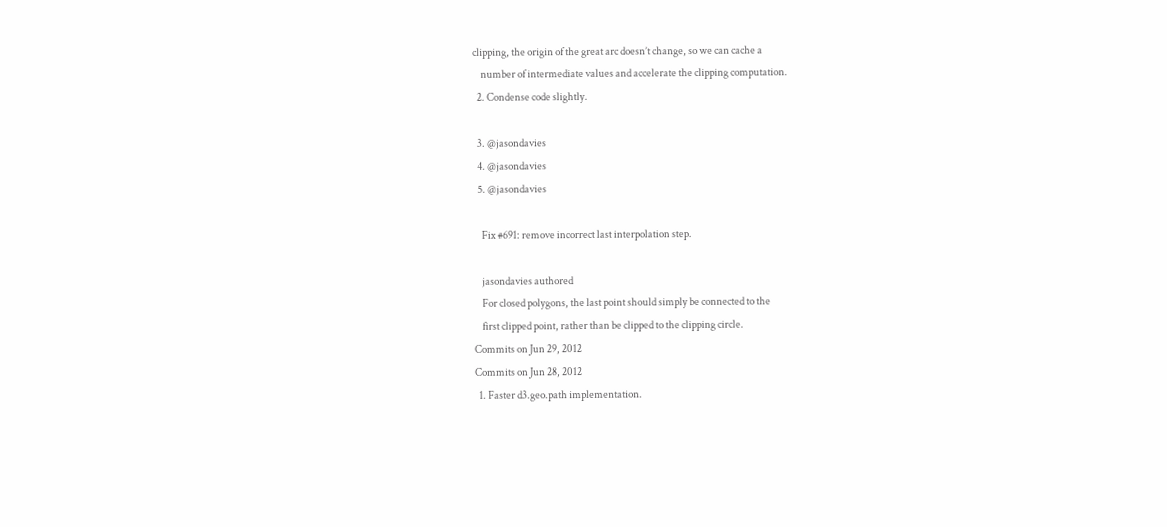clipping, the origin of the great arc doesn’t change, so we can cache a
    number of intermediate values and accelerate the clipping computation.
  2. Condense code slightly.

  3. @jasondavies
  4. @jasondavies
  5. @jasondavies

    Fix #691: remove incorrect last interpolation step.

    jasondavies authored
    For closed polygons, the last point should simply be connected to the
    first clipped point, rather than be clipped to the clipping circle.
Commits on Jun 29, 2012
Commits on Jun 28, 2012
  1. Faster d3.geo.path implementation.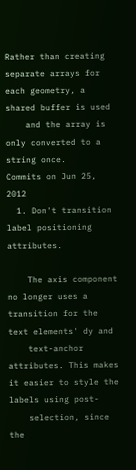Rather than creating separate arrays for each geometry, a shared buffer is used
    and the array is only converted to a string once.
Commits on Jun 25, 2012
  1. Don't transition label positioning attributes.

    The axis component no longer uses a transition for the text elements' dy and
    text-anchor attributes. This makes it easier to style the labels using post-
    selection, since the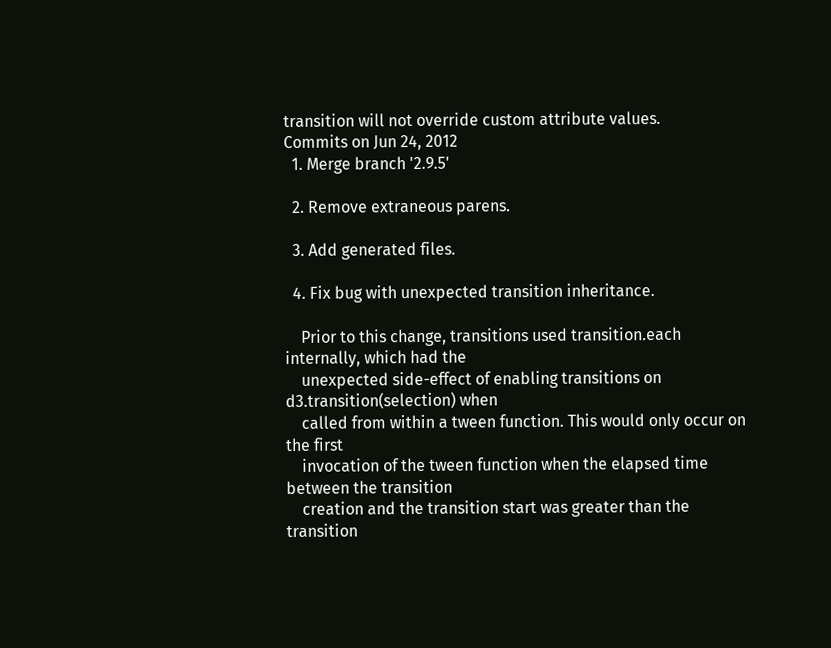transition will not override custom attribute values.
Commits on Jun 24, 2012
  1. Merge branch '2.9.5'

  2. Remove extraneous parens.

  3. Add generated files.

  4. Fix bug with unexpected transition inheritance.

    Prior to this change, transitions used transition.each internally, which had the
    unexpected side-effect of enabling transitions on d3.transition(selection) when
    called from within a tween function. This would only occur on the first
    invocation of the tween function when the elapsed time between the transition
    creation and the transition start was greater than the transition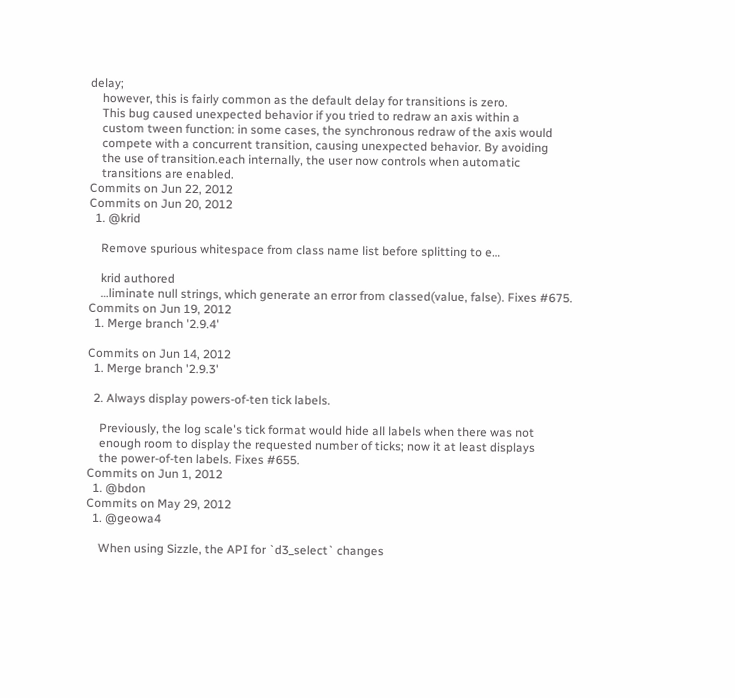delay;
    however, this is fairly common as the default delay for transitions is zero.
    This bug caused unexpected behavior if you tried to redraw an axis within a
    custom tween function: in some cases, the synchronous redraw of the axis would
    compete with a concurrent transition, causing unexpected behavior. By avoiding
    the use of transition.each internally, the user now controls when automatic
    transitions are enabled.
Commits on Jun 22, 2012
Commits on Jun 20, 2012
  1. @krid

    Remove spurious whitespace from class name list before splitting to e…

    krid authored
    …liminate null strings, which generate an error from classed(value, false). Fixes #675.
Commits on Jun 19, 2012
  1. Merge branch '2.9.4'

Commits on Jun 14, 2012
  1. Merge branch '2.9.3'

  2. Always display powers-of-ten tick labels.

    Previously, the log scale's tick format would hide all labels when there was not
    enough room to display the requested number of ticks; now it at least displays
    the power-of-ten labels. Fixes #655.
Commits on Jun 1, 2012
  1. @bdon
Commits on May 29, 2012
  1. @geowa4

    When using Sizzle, the API for `d3_select` changes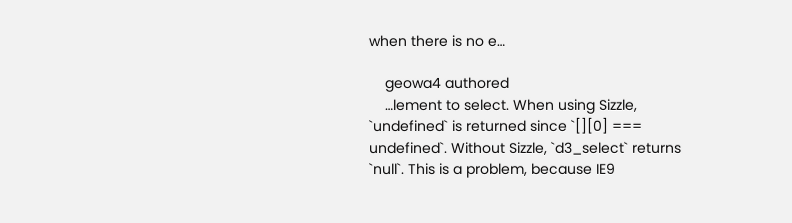when there is no e…

    geowa4 authored
    …lement to select. When using Sizzle, `undefined` is returned since `[][0] === undefined`. Without Sizzle, `d3_select` returns `null`. This is a problem, because IE9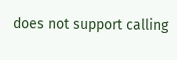does not support calling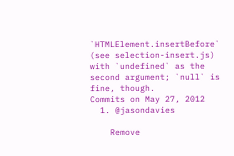`HTMLElement.insertBefore` (see selection-insert.js) with `undefined` as the second argument; `null` is fine, though.
Commits on May 27, 2012
  1. @jasondavies

    Remove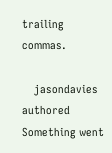trailing commas.

    jasondavies authored
Something went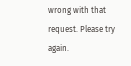wrong with that request. Please try again.